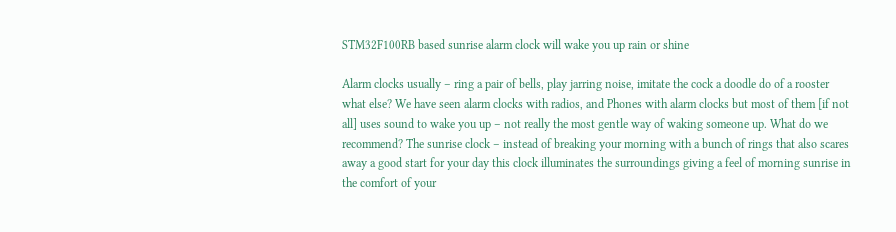STM32F100RB based sunrise alarm clock will wake you up rain or shine

Alarm clocks usually – ring a pair of bells, play jarring noise, imitate the cock a doodle do of a rooster what else? We have seen alarm clocks with radios, and Phones with alarm clocks but most of them [if not all] uses sound to wake you up – not really the most gentle way of waking someone up. What do we recommend? The sunrise clock – instead of breaking your morning with a bunch of rings that also scares away a good start for your day this clock illuminates the surroundings giving a feel of morning sunrise in the comfort of your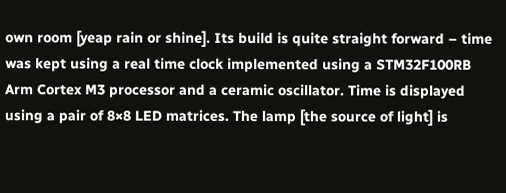own room [yeap rain or shine]. Its build is quite straight forward – time was kept using a real time clock implemented using a STM32F100RB Arm Cortex M3 processor and a ceramic oscillator. Time is displayed using a pair of 8×8 LED matrices. The lamp [the source of light] is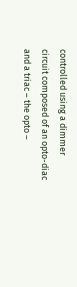controlled using a dimmer circuit composed of an opto-diac and a triac – the opto –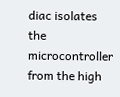diac isolates the microcontroller from the high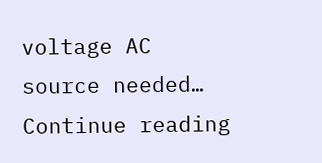voltage AC source needed… Continue reading